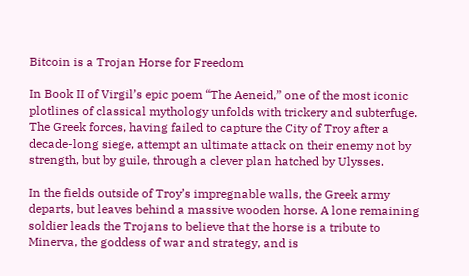Bitcoin is a Trojan Horse for Freedom

In Book II of Virgil’s epic poem “The Aeneid,” one of the most iconic plotlines of classical mythology unfolds with trickery and subterfuge. The Greek forces, having failed to capture the City of Troy after a decade-long siege, attempt an ultimate attack on their enemy not by strength, but by guile, through a clever plan hatched by Ulysses.

In the fields outside of Troy’s impregnable walls, the Greek army departs, but leaves behind a massive wooden horse. A lone remaining soldier leads the Trojans to believe that the horse is a tribute to Minerva, the goddess of war and strategy, and is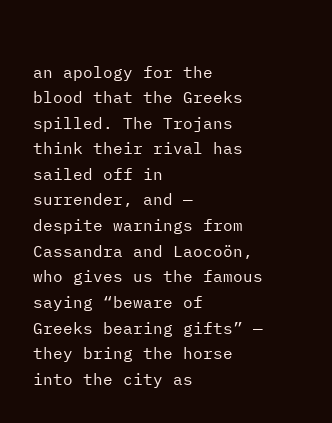an apology for the blood that the Greeks spilled. The Trojans think their rival has sailed off in surrender, and — despite warnings from Cassandra and Laocoön, who gives us the famous saying “beware of Greeks bearing gifts” — they bring the horse into the city as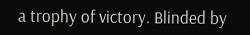a trophy of victory. Blinded by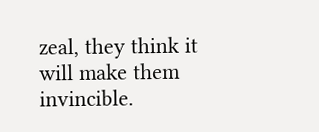zeal, they think it will make them invincible.